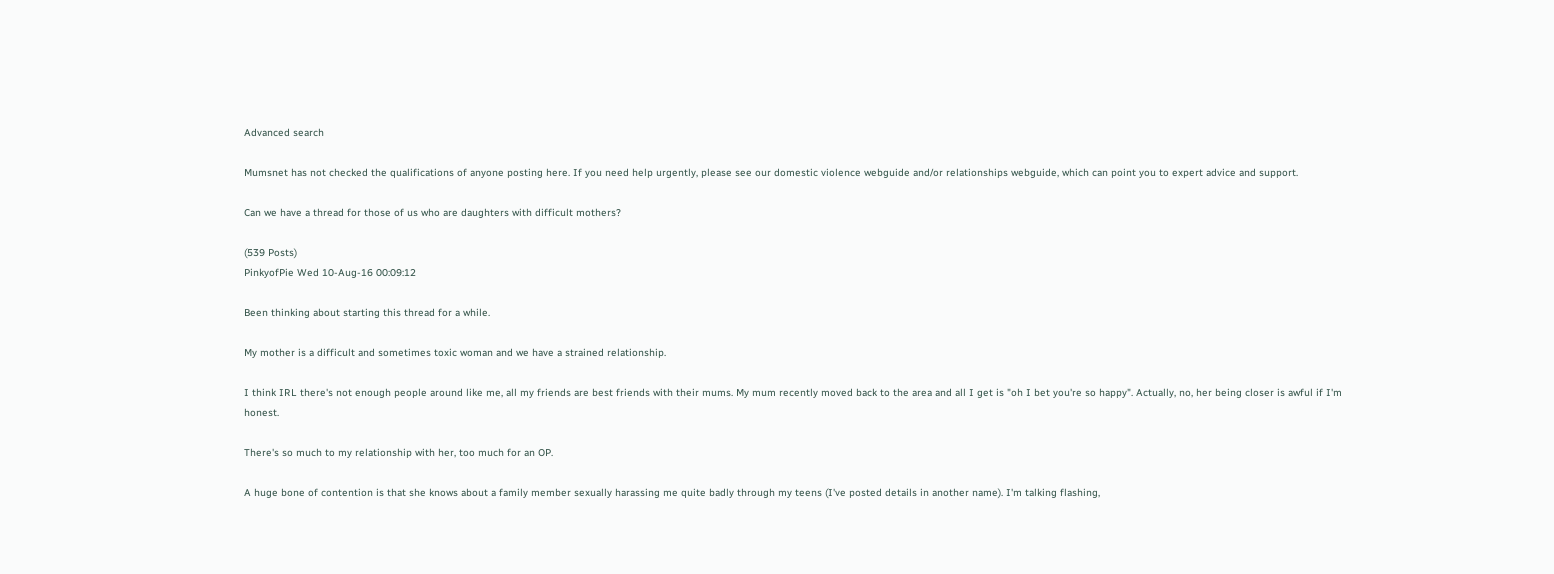Advanced search

Mumsnet has not checked the qualifications of anyone posting here. If you need help urgently, please see our domestic violence webguide and/or relationships webguide, which can point you to expert advice and support.

Can we have a thread for those of us who are daughters with difficult mothers?

(539 Posts)
PinkyofPie Wed 10-Aug-16 00:09:12

Been thinking about starting this thread for a while.

My mother is a difficult and sometimes toxic woman and we have a strained relationship.

I think IRL there's not enough people around like me, all my friends are best friends with their mums. My mum recently moved back to the area and all I get is "oh I bet you're so happy". Actually, no, her being closer is awful if I'm honest.

There's so much to my relationship with her, too much for an OP.

A huge bone of contention is that she knows about a family member sexually harassing me quite badly through my teens (I've posted details in another name). I'm talking flashing,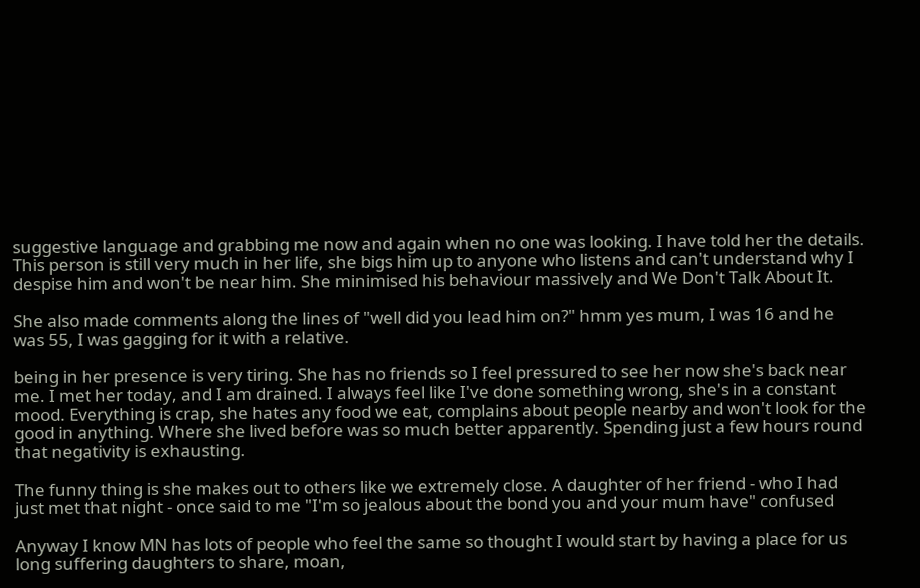suggestive language and grabbing me now and again when no one was looking. I have told her the details. This person is still very much in her life, she bigs him up to anyone who listens and can't understand why I despise him and won't be near him. She minimised his behaviour massively and We Don't Talk About It.

She also made comments along the lines of "well did you lead him on?" hmm yes mum, I was 16 and he was 55, I was gagging for it with a relative.

being in her presence is very tiring. She has no friends so I feel pressured to see her now she's back near me. I met her today, and I am drained. I always feel like I've done something wrong, she's in a constant mood. Everything is crap, she hates any food we eat, complains about people nearby and won't look for the good in anything. Where she lived before was so much better apparently. Spending just a few hours round that negativity is exhausting.

The funny thing is she makes out to others like we extremely close. A daughter of her friend - who I had just met that night - once said to me "I'm so jealous about the bond you and your mum have" confused

Anyway I know MN has lots of people who feel the same so thought I would start by having a place for us long suffering daughters to share, moan,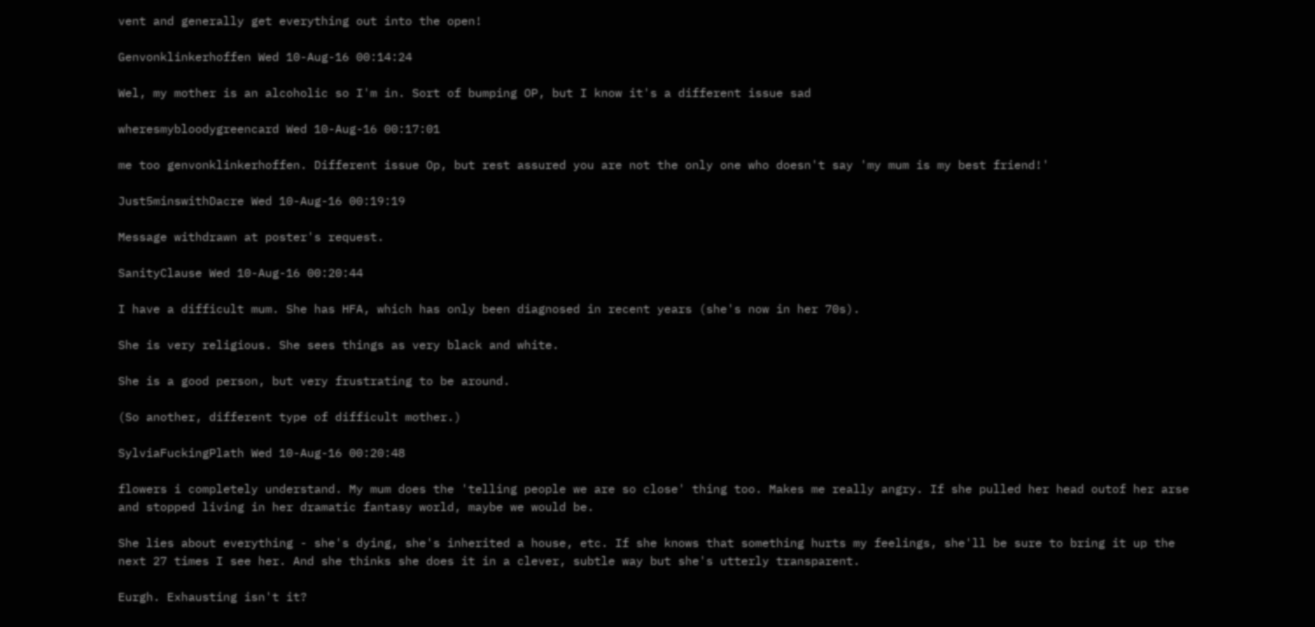vent and generally get everything out into the open!

Genvonklinkerhoffen Wed 10-Aug-16 00:14:24

Wel, my mother is an alcoholic so I'm in. Sort of bumping OP, but I know it's a different issue sad

wheresmybloodygreencard Wed 10-Aug-16 00:17:01

me too genvonklinkerhoffen. Different issue Op, but rest assured you are not the only one who doesn't say 'my mum is my best friend!'

Just5minswithDacre Wed 10-Aug-16 00:19:19

Message withdrawn at poster's request.

SanityClause Wed 10-Aug-16 00:20:44

I have a difficult mum. She has HFA, which has only been diagnosed in recent years (she's now in her 70s).

She is very religious. She sees things as very black and white.

She is a good person, but very frustrating to be around.

(So another, different type of difficult mother.)

SylviaFuckingPlath Wed 10-Aug-16 00:20:48

flowers i completely understand. My mum does the 'telling people we are so close' thing too. Makes me really angry. If she pulled her head outof her arse and stopped living in her dramatic fantasy world, maybe we would be.

She lies about everything - she's dying, she's inherited a house, etc. If she knows that something hurts my feelings, she'll be sure to bring it up the next 27 times I see her. And she thinks she does it in a clever, subtle way but she's utterly transparent.

Eurgh. Exhausting isn't it?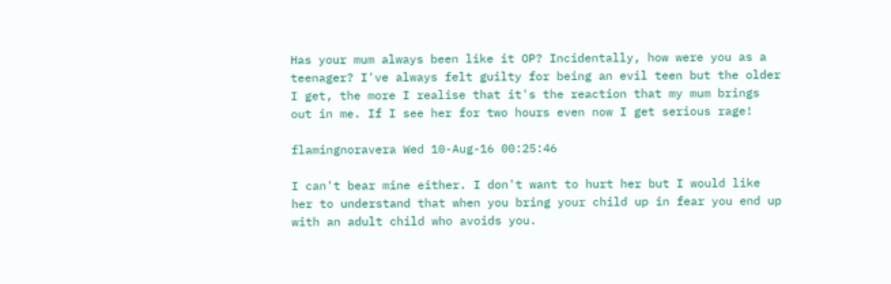Has your mum always been like it OP? Incidentally, how were you as a teenager? I've always felt guilty for being an evil teen but the older I get, the more I realise that it's the reaction that my mum brings out in me. If I see her for two hours even now I get serious rage!

flamingnoravera Wed 10-Aug-16 00:25:46

I can't bear mine either. I don't want to hurt her but I would like her to understand that when you bring your child up in fear you end up with an adult child who avoids you.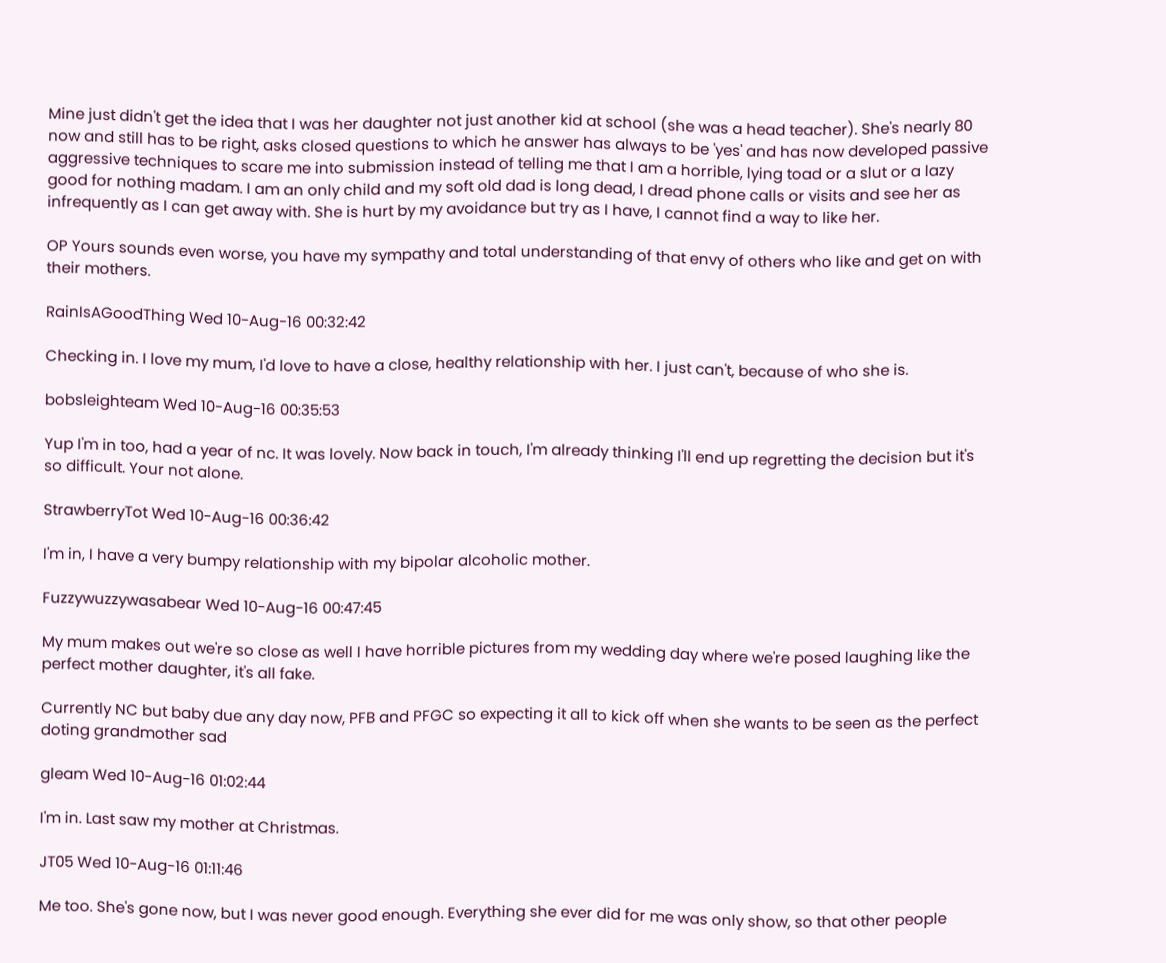Mine just didn't get the idea that I was her daughter not just another kid at school (she was a head teacher). She's nearly 80 now and still has to be right, asks closed questions to which he answer has always to be 'yes' and has now developed passive aggressive techniques to scare me into submission instead of telling me that I am a horrible, lying toad or a slut or a lazy good for nothing madam. I am an only child and my soft old dad is long dead, I dread phone calls or visits and see her as infrequently as I can get away with. She is hurt by my avoidance but try as I have, I cannot find a way to like her.

OP Yours sounds even worse, you have my sympathy and total understanding of that envy of others who like and get on with their mothers.

RainIsAGoodThing Wed 10-Aug-16 00:32:42

Checking in. I love my mum, I'd love to have a close, healthy relationship with her. I just can't, because of who she is.

bobsleighteam Wed 10-Aug-16 00:35:53

Yup I'm in too, had a year of nc. It was lovely. Now back in touch, I'm already thinking I'll end up regretting the decision but it's so difficult. Your not alone.

StrawberryTot Wed 10-Aug-16 00:36:42

I'm in, I have a very bumpy relationship with my bipolar alcoholic mother.

Fuzzywuzzywasabear Wed 10-Aug-16 00:47:45

My mum makes out we're so close as well I have horrible pictures from my wedding day where we're posed laughing like the perfect mother daughter, it's all fake.

Currently NC but baby due any day now, PFB and PFGC so expecting it all to kick off when she wants to be seen as the perfect doting grandmother sad

gleam Wed 10-Aug-16 01:02:44

I'm in. Last saw my mother at Christmas.

JT05 Wed 10-Aug-16 01:11:46

Me too. She's gone now, but I was never good enough. Everything she ever did for me was only show, so that other people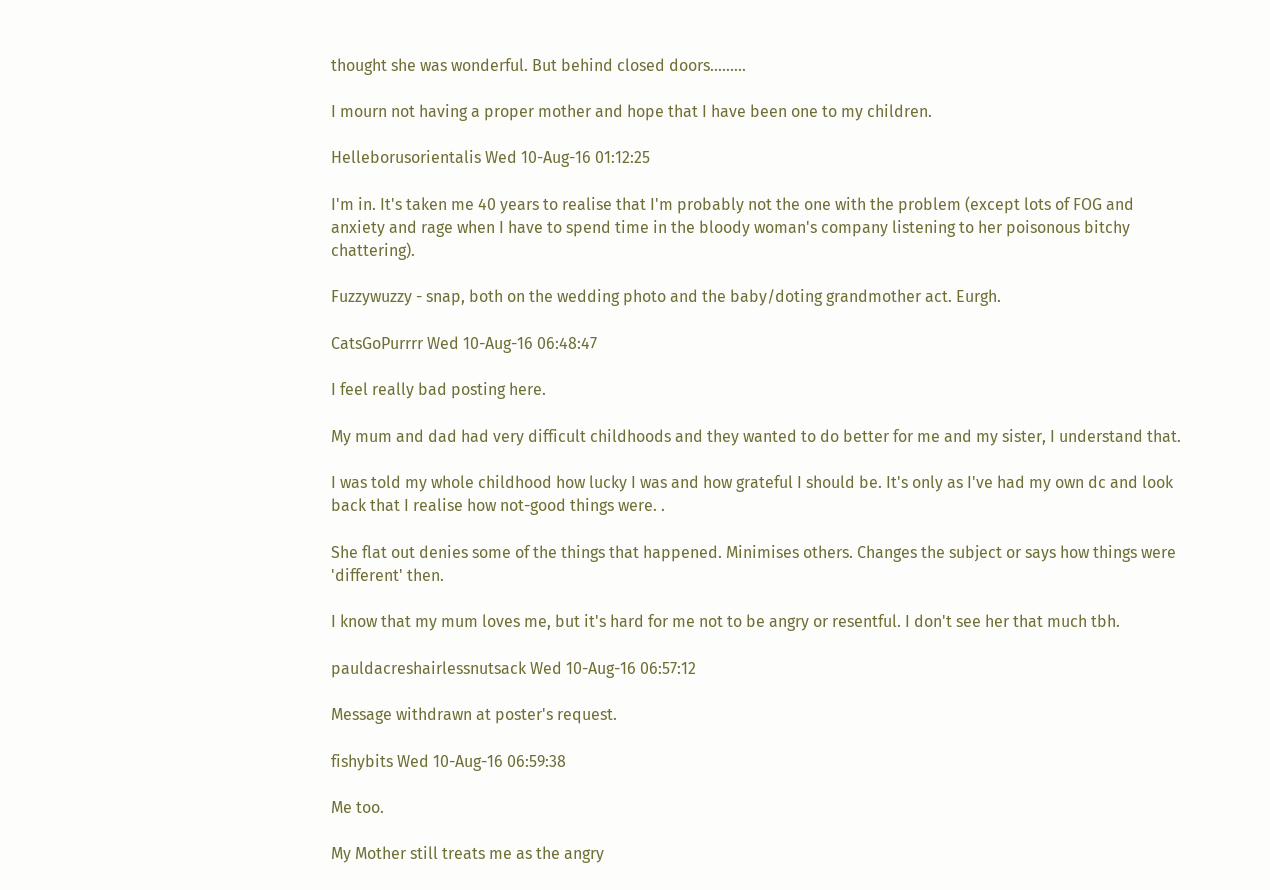thought she was wonderful. But behind closed doors.........

I mourn not having a proper mother and hope that I have been one to my children.

Helleborusorientalis Wed 10-Aug-16 01:12:25

I'm in. It's taken me 40 years to realise that I'm probably not the one with the problem (except lots of FOG and anxiety and rage when I have to spend time in the bloody woman's company listening to her poisonous bitchy chattering).

Fuzzywuzzy - snap, both on the wedding photo and the baby/doting grandmother act. Eurgh.

CatsGoPurrrr Wed 10-Aug-16 06:48:47

I feel really bad posting here.

My mum and dad had very difficult childhoods and they wanted to do better for me and my sister, I understand that.

I was told my whole childhood how lucky I was and how grateful I should be. It's only as I've had my own dc and look back that I realise how not-good things were. .

She flat out denies some of the things that happened. Minimises others. Changes the subject or says how things were 'different' then.

I know that my mum loves me, but it's hard for me not to be angry or resentful. I don't see her that much tbh.

pauldacreshairlessnutsack Wed 10-Aug-16 06:57:12

Message withdrawn at poster's request.

fishybits Wed 10-Aug-16 06:59:38

Me too.

My Mother still treats me as the angry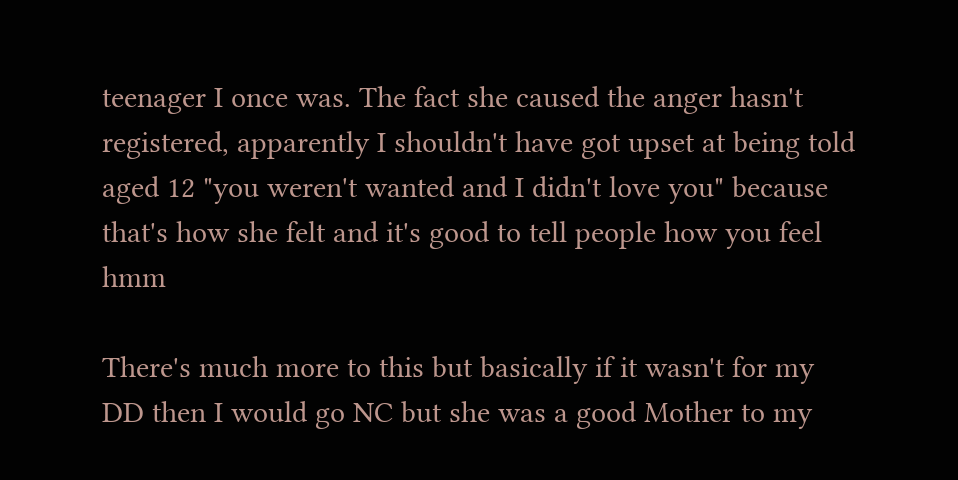teenager I once was. The fact she caused the anger hasn't registered, apparently I shouldn't have got upset at being told aged 12 "you weren't wanted and I didn't love you" because that's how she felt and it's good to tell people how you feel hmm

There's much more to this but basically if it wasn't for my DD then I would go NC but she was a good Mother to my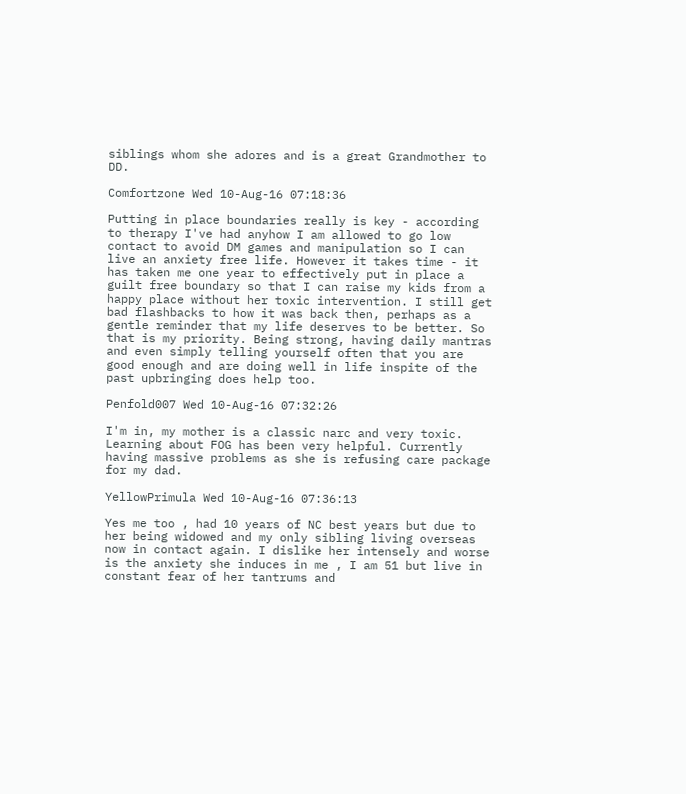siblings whom she adores and is a great Grandmother to DD.

Comfortzone Wed 10-Aug-16 07:18:36

Putting in place boundaries really is key - according to therapy I've had anyhow I am allowed to go low contact to avoid DM games and manipulation so I can live an anxiety free life. However it takes time - it has taken me one year to effectively put in place a guilt free boundary so that I can raise my kids from a happy place without her toxic intervention. I still get bad flashbacks to how it was back then, perhaps as a gentle reminder that my life deserves to be better. So that is my priority. Being strong, having daily mantras and even simply telling yourself often that you are good enough and are doing well in life inspite of the past upbringing does help too.

Penfold007 Wed 10-Aug-16 07:32:26

I'm in, my mother is a classic narc and very toxic. Learning about FOG has been very helpful. Currently having massive problems as she is refusing care package for my dad.

YellowPrimula Wed 10-Aug-16 07:36:13

Yes me too , had 10 years of NC best years but due to her being widowed and my only sibling living overseas now in contact again. I dislike her intensely and worse is the anxiety she induces in me , I am 51 but live in constant fear of her tantrums and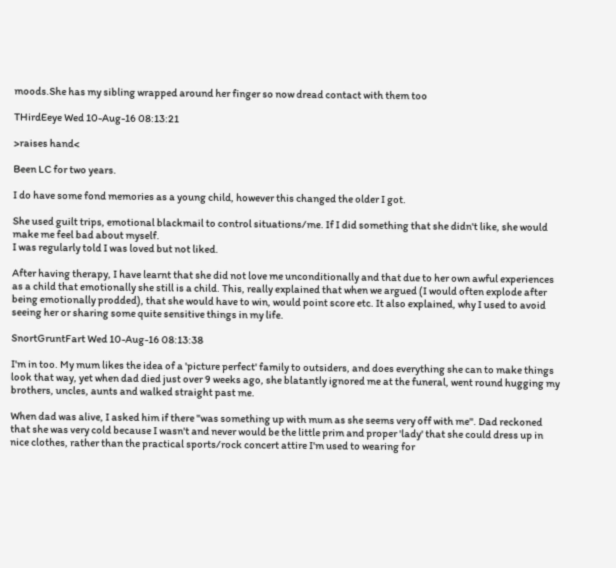moods.She has my sibling wrapped around her finger so now dread contact with them too

THirdEeye Wed 10-Aug-16 08:13:21

>raises hand<

Been LC for two years.

I do have some fond memories as a young child, however this changed the older I got.

She used guilt trips, emotional blackmail to control situations/me. If I did something that she didn't like, she would make me feel bad about myself.
I was regularly told I was loved but not liked.

After having therapy, I have learnt that she did not love me unconditionally and that due to her own awful experiences as a child that emotionally she still is a child. This, really explained that when we argued (I would often explode after being emotionally prodded), that she would have to win, would point score etc. It also explained, why I used to avoid seeing her or sharing some quite sensitive things in my life.

SnortGruntFart Wed 10-Aug-16 08:13:38

I'm in too. My mum likes the idea of a 'picture perfect' family to outsiders, and does everything she can to make things look that way, yet when dad died just over 9 weeks ago, she blatantly ignored me at the funeral, went round hugging my brothers, uncles, aunts and walked straight past me.

When dad was alive, I asked him if there "was something up with mum as she seems very off with me". Dad reckoned that she was very cold because I wasn't and never would be the little prim and proper 'lady' that she could dress up in nice clothes, rather than the practical sports/rock concert attire I'm used to wearing for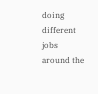doing different jobs around the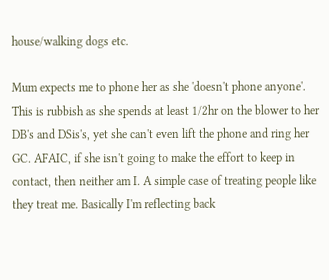house/walking dogs etc.

Mum expects me to phone her as she 'doesn't phone anyone'. This is rubbish as she spends at least 1/2hr on the blower to her DB's and DSis's, yet she can't even lift the phone and ring her GC. AFAIC, if she isn't going to make the effort to keep in contact, then neither am I. A simple case of treating people like they treat me. Basically I'm reflecting back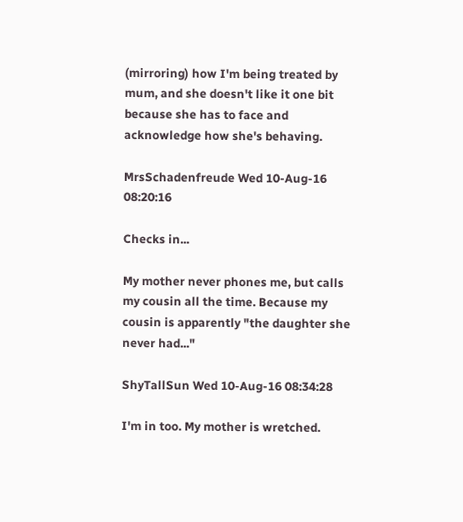(mirroring) how I'm being treated by mum, and she doesn't like it one bit because she has to face and acknowledge how she's behaving.

MrsSchadenfreude Wed 10-Aug-16 08:20:16

Checks in...

My mother never phones me, but calls my cousin all the time. Because my cousin is apparently "the daughter she never had..."

ShyTallSun Wed 10-Aug-16 08:34:28

I'm in too. My mother is wretched.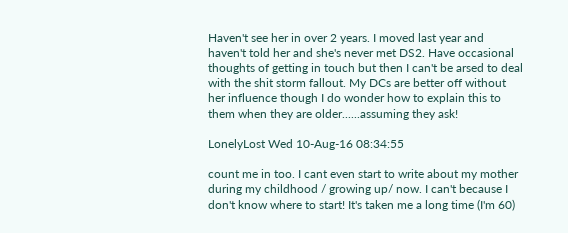Haven't see her in over 2 years. I moved last year and haven't told her and she's never met DS2. Have occasional thoughts of getting in touch but then I can't be arsed to deal with the shit storm fallout. My DCs are better off without her influence though I do wonder how to explain this to them when they are older......assuming they ask!

LonelyLost Wed 10-Aug-16 08:34:55

count me in too. I cant even start to write about my mother during my childhood / growing up/ now. I can't because I don't know where to start! It's taken me a long time (I'm 60)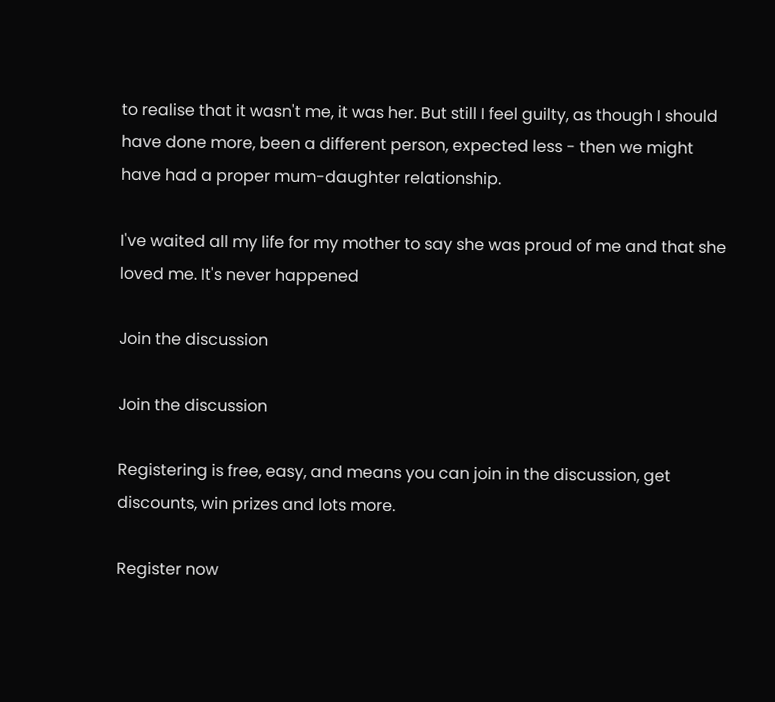to realise that it wasn't me, it was her. But still I feel guilty, as though I should have done more, been a different person, expected less - then we might have had a proper mum-daughter relationship.

I've waited all my life for my mother to say she was proud of me and that she loved me. It's never happened

Join the discussion

Join the discussion

Registering is free, easy, and means you can join in the discussion, get discounts, win prizes and lots more.

Register now